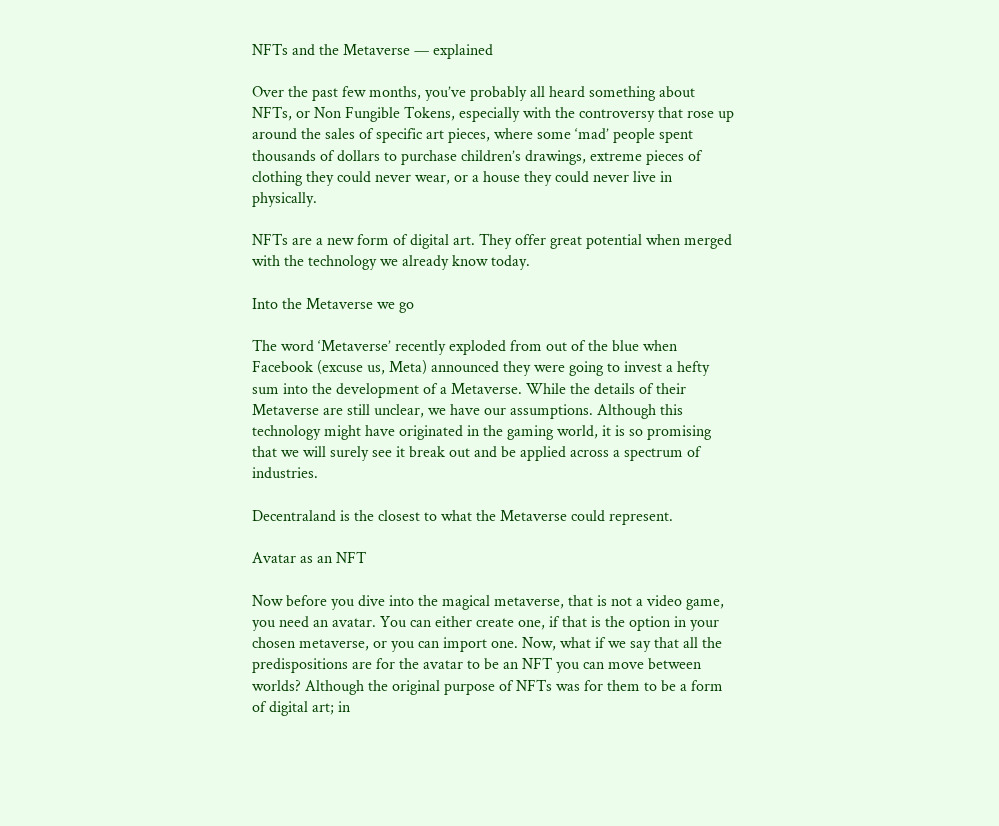NFTs and the Metaverse — explained

Over the past few months, you’ve probably all heard something about NFTs, or Non Fungible Tokens, especially with the controversy that rose up around the sales of specific art pieces, where some ‘mad’ people spent thousands of dollars to purchase children’s drawings, extreme pieces of clothing they could never wear, or a house they could never live in physically.

NFTs are a new form of digital art. They offer great potential when merged with the technology we already know today.

Into the Metaverse we go

The word ‘Metaverse’ recently exploded from out of the blue when Facebook (excuse us, Meta) announced they were going to invest a hefty sum into the development of a Metaverse. While the details of their Metaverse are still unclear, we have our assumptions. Although this technology might have originated in the gaming world, it is so promising that we will surely see it break out and be applied across a spectrum of industries.

Decentraland is the closest to what the Metaverse could represent.

Avatar as an NFT

Now before you dive into the magical metaverse, that is not a video game, you need an avatar. You can either create one, if that is the option in your chosen metaverse, or you can import one. Now, what if we say that all the predispositions are for the avatar to be an NFT you can move between worlds? Although the original purpose of NFTs was for them to be a form of digital art; in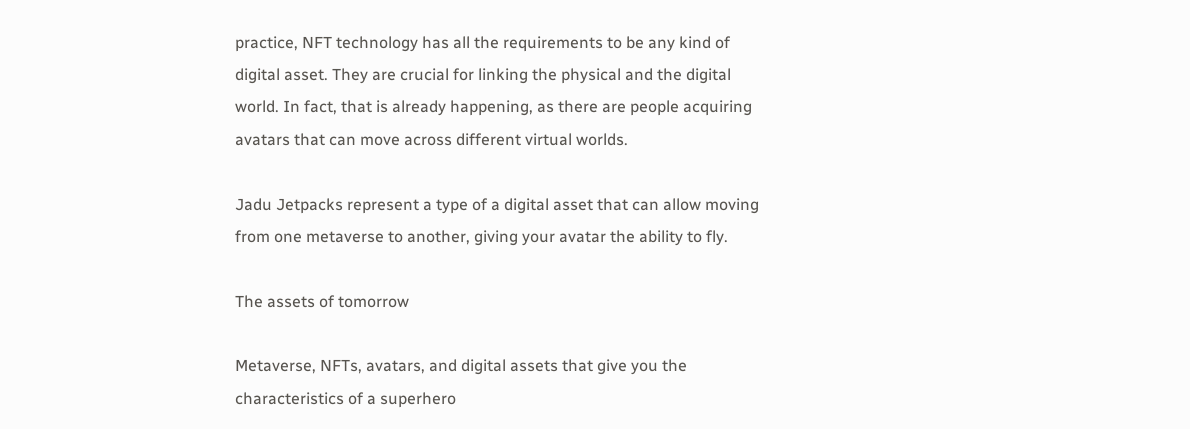practice, NFT technology has all the requirements to be any kind of digital asset. They are crucial for linking the physical and the digital world. In fact, that is already happening, as there are people acquiring avatars that can move across different virtual worlds.

Jadu Jetpacks represent a type of a digital asset that can allow moving from one metaverse to another, giving your avatar the ability to fly.

The assets of tomorrow

Metaverse, NFTs, avatars, and digital assets that give you the characteristics of a superhero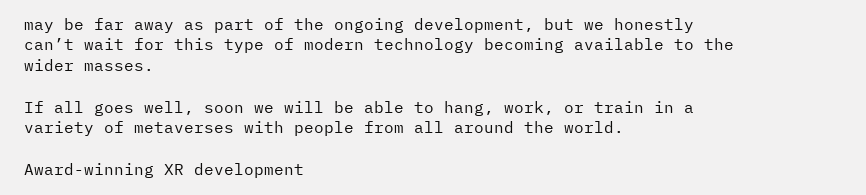may be far away as part of the ongoing development, but we honestly can’t wait for this type of modern technology becoming available to the wider masses.

If all goes well, soon we will be able to hang, work, or train in a variety of metaverses with people from all around the world.

Award-winning XR development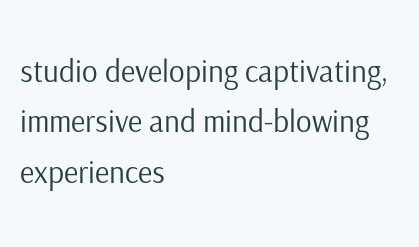studio developing captivating, immersive and mind-blowing experiences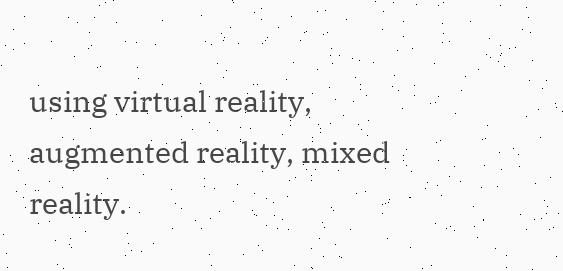using virtual reality, augmented reality, mixed reality.